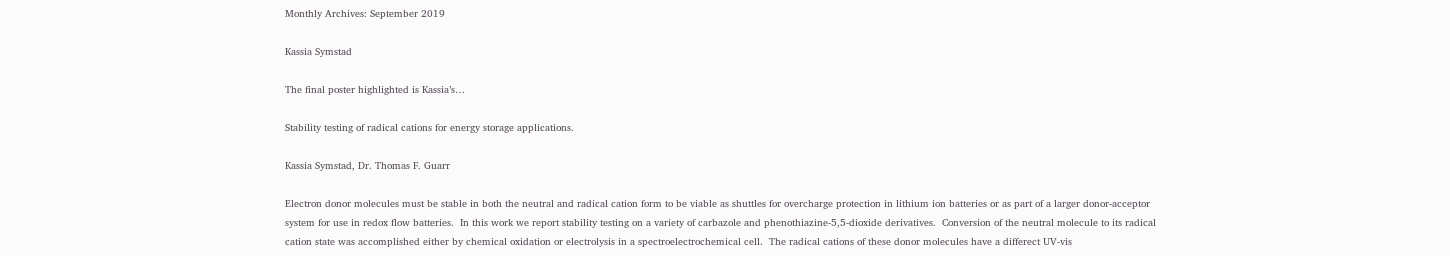Monthly Archives: September 2019

Kassia Symstad

The final poster highlighted is Kassia’s…

Stability testing of radical cations for energy storage applications.

Kassia Symstad, Dr. Thomas F. Guarr

Electron donor molecules must be stable in both the neutral and radical cation form to be viable as shuttles for overcharge protection in lithium ion batteries or as part of a larger donor-acceptor system for use in redox flow batteries.  In this work we report stability testing on a variety of carbazole and phenothiazine-5,5-dioxide derivatives.  Conversion of the neutral molecule to its radical cation state was accomplished either by chemical oxidation or electrolysis in a spectroelectrochemical cell.  The radical cations of these donor molecules have a differect UV-vis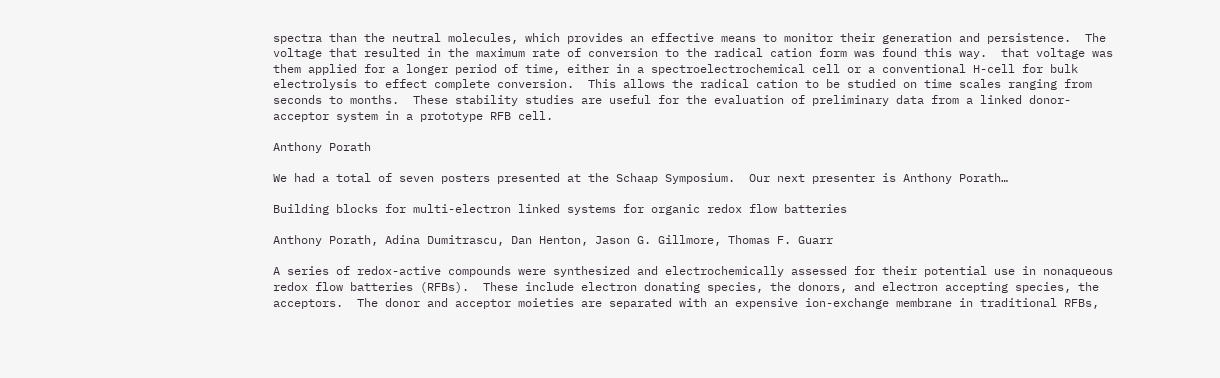spectra than the neutral molecules, which provides an effective means to monitor their generation and persistence.  The voltage that resulted in the maximum rate of conversion to the radical cation form was found this way.  that voltage was them applied for a longer period of time, either in a spectroelectrochemical cell or a conventional H-cell for bulk electrolysis to effect complete conversion.  This allows the radical cation to be studied on time scales ranging from seconds to months.  These stability studies are useful for the evaluation of preliminary data from a linked donor-acceptor system in a prototype RFB cell.

Anthony Porath

We had a total of seven posters presented at the Schaap Symposium.  Our next presenter is Anthony Porath…

Building blocks for multi-electron linked systems for organic redox flow batteries

Anthony Porath, Adina Dumitrascu, Dan Henton, Jason G. Gillmore, Thomas F. Guarr

A series of redox-active compounds were synthesized and electrochemically assessed for their potential use in nonaqueous redox flow batteries (RFBs).  These include electron donating species, the donors, and electron accepting species, the acceptors.  The donor and acceptor moieties are separated with an expensive ion-exchange membrane in traditional RFBs,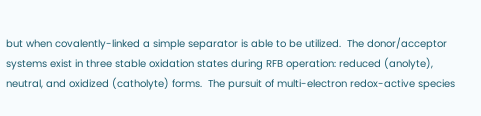but when covalently-linked a simple separator is able to be utilized.  The donor/acceptor systems exist in three stable oxidation states during RFB operation: reduced (anolyte), neutral, and oxidized (catholyte) forms.  The pursuit of multi-electron redox-active species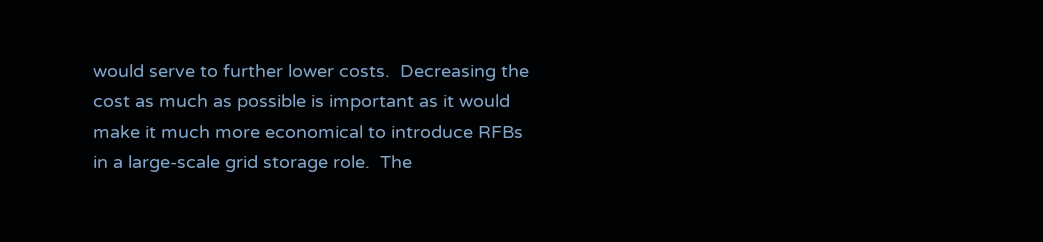would serve to further lower costs.  Decreasing the cost as much as possible is important as it would make it much more economical to introduce RFBs in a large-scale grid storage role.  The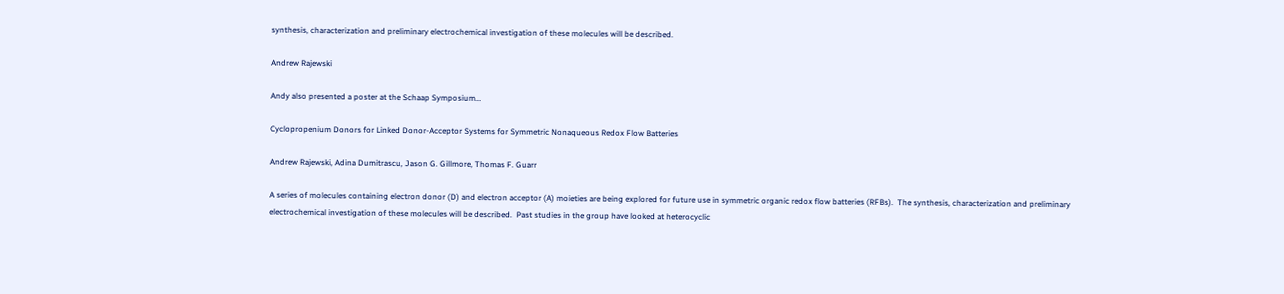synthesis, characterization and preliminary electrochemical investigation of these molecules will be described.

Andrew Rajewski

Andy also presented a poster at the Schaap Symposium…

Cyclopropenium Donors for Linked Donor-Acceptor Systems for Symmetric Nonaqueous Redox Flow Batteries

Andrew Rajewski, Adina Dumitrascu, Jason G. Gillmore, Thomas F. Guarr

A series of molecules containing electron donor (D) and electron acceptor (A) moieties are being explored for future use in symmetric organic redox flow batteries (RFBs).  The synthesis, characterization and preliminary electrochemical investigation of these molecules will be described.  Past studies in the group have looked at heterocyclic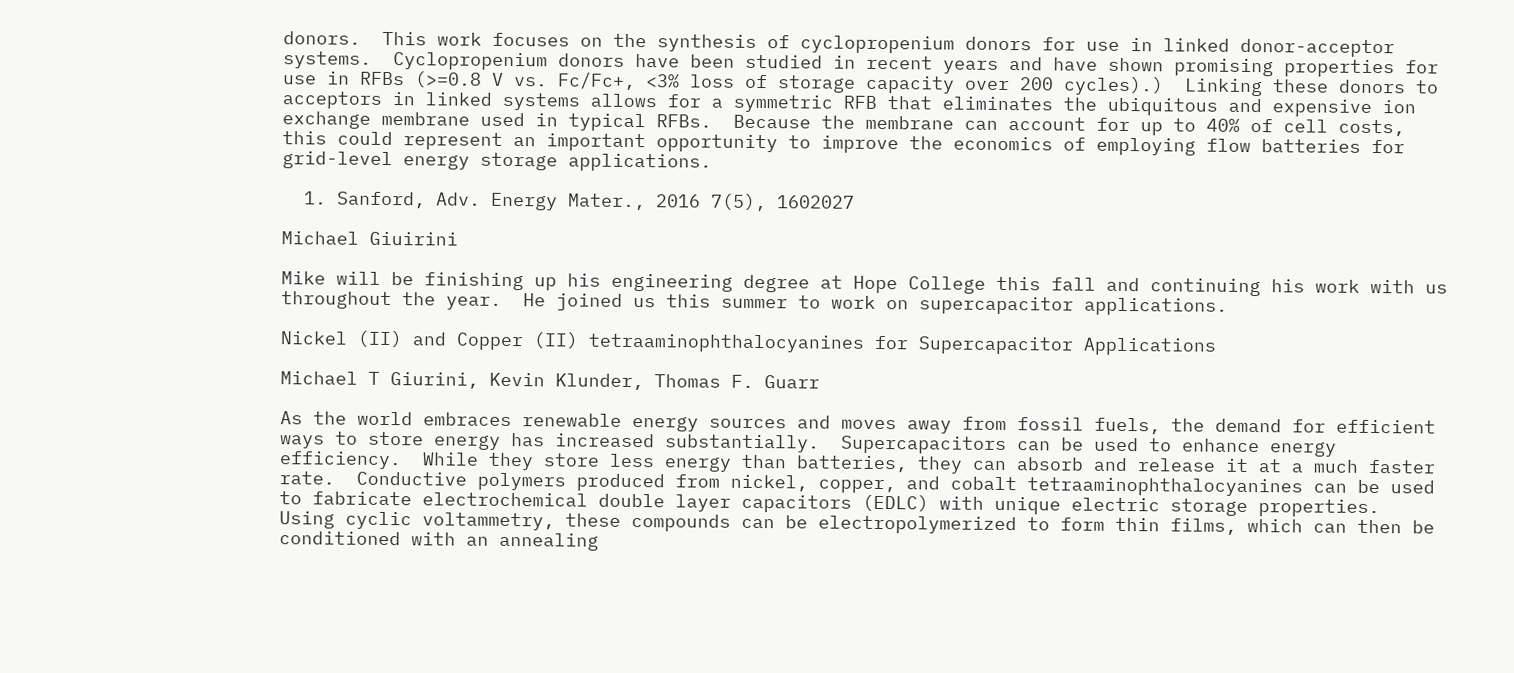donors.  This work focuses on the synthesis of cyclopropenium donors for use in linked donor-acceptor systems.  Cyclopropenium donors have been studied in recent years and have shown promising properties for use in RFBs (>=0.8 V vs. Fc/Fc+, <3% loss of storage capacity over 200 cycles).)  Linking these donors to acceptors in linked systems allows for a symmetric RFB that eliminates the ubiquitous and expensive ion exchange membrane used in typical RFBs.  Because the membrane can account for up to 40% of cell costs, this could represent an important opportunity to improve the economics of employing flow batteries for grid-level energy storage applications.

  1. Sanford, Adv. Energy Mater., 2016 7(5), 1602027

Michael Giuirini

Mike will be finishing up his engineering degree at Hope College this fall and continuing his work with us throughout the year.  He joined us this summer to work on supercapacitor applications.

Nickel (II) and Copper (II) tetraaminophthalocyanines for Supercapacitor Applications

Michael T Giurini, Kevin Klunder, Thomas F. Guarr

As the world embraces renewable energy sources and moves away from fossil fuels, the demand for efficient ways to store energy has increased substantially.  Supercapacitors can be used to enhance energy efficiency.  While they store less energy than batteries, they can absorb and release it at a much faster rate.  Conductive polymers produced from nickel, copper, and cobalt tetraaminophthalocyanines can be used to fabricate electrochemical double layer capacitors (EDLC) with unique electric storage properties.  Using cyclic voltammetry, these compounds can be electropolymerized to form thin films, which can then be conditioned with an annealing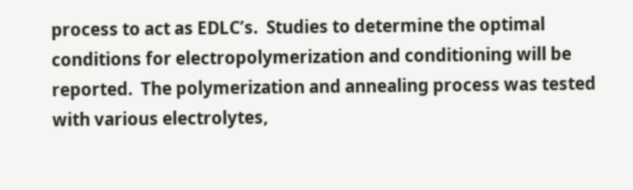process to act as EDLC’s.  Studies to determine the optimal conditions for electropolymerization and conditioning will be reported.  The polymerization and annealing process was tested with various electrolytes,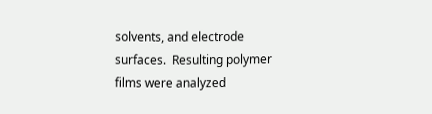solvents, and electrode surfaces.  Resulting polymer films were analyzed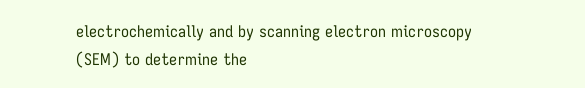electrochemically and by scanning electron microscopy (SEM) to determine the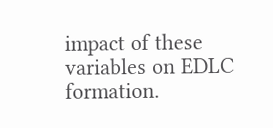impact of these variables on EDLC formation.